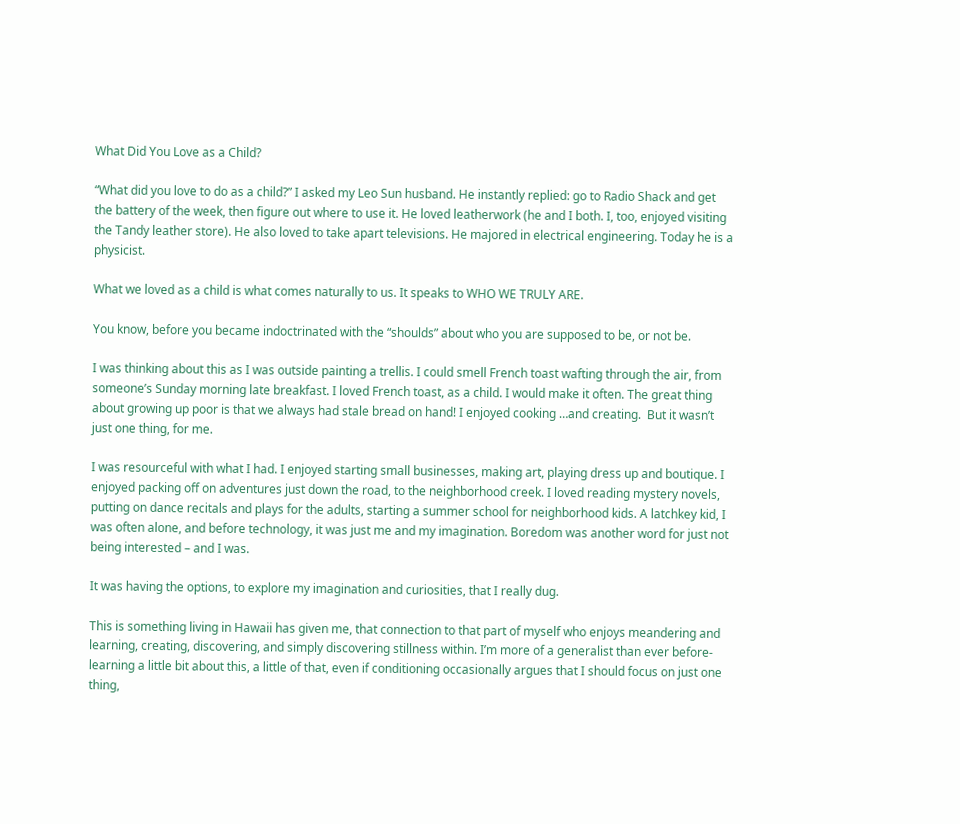What Did You Love as a Child?

“What did you love to do as a child?” I asked my Leo Sun husband. He instantly replied: go to Radio Shack and get the battery of the week, then figure out where to use it. He loved leatherwork (he and I both. I, too, enjoyed visiting the Tandy leather store). He also loved to take apart televisions. He majored in electrical engineering. Today he is a physicist.

What we loved as a child is what comes naturally to us. It speaks to WHO WE TRULY ARE.

You know, before you became indoctrinated with the “shoulds” about who you are supposed to be, or not be.

I was thinking about this as I was outside painting a trellis. I could smell French toast wafting through the air, from someone’s Sunday morning late breakfast. I loved French toast, as a child. I would make it often. The great thing about growing up poor is that we always had stale bread on hand! I enjoyed cooking …and creating.  But it wasn’t just one thing, for me.

I was resourceful with what I had. I enjoyed starting small businesses, making art, playing dress up and boutique. I enjoyed packing off on adventures just down the road, to the neighborhood creek. I loved reading mystery novels, putting on dance recitals and plays for the adults, starting a summer school for neighborhood kids. A latchkey kid, I was often alone, and before technology, it was just me and my imagination. Boredom was another word for just not being interested – and I was.

It was having the options, to explore my imagination and curiosities, that I really dug.

This is something living in Hawaii has given me, that connection to that part of myself who enjoys meandering and learning, creating, discovering, and simply discovering stillness within. I’m more of a generalist than ever before- learning a little bit about this, a little of that, even if conditioning occasionally argues that I should focus on just one thing,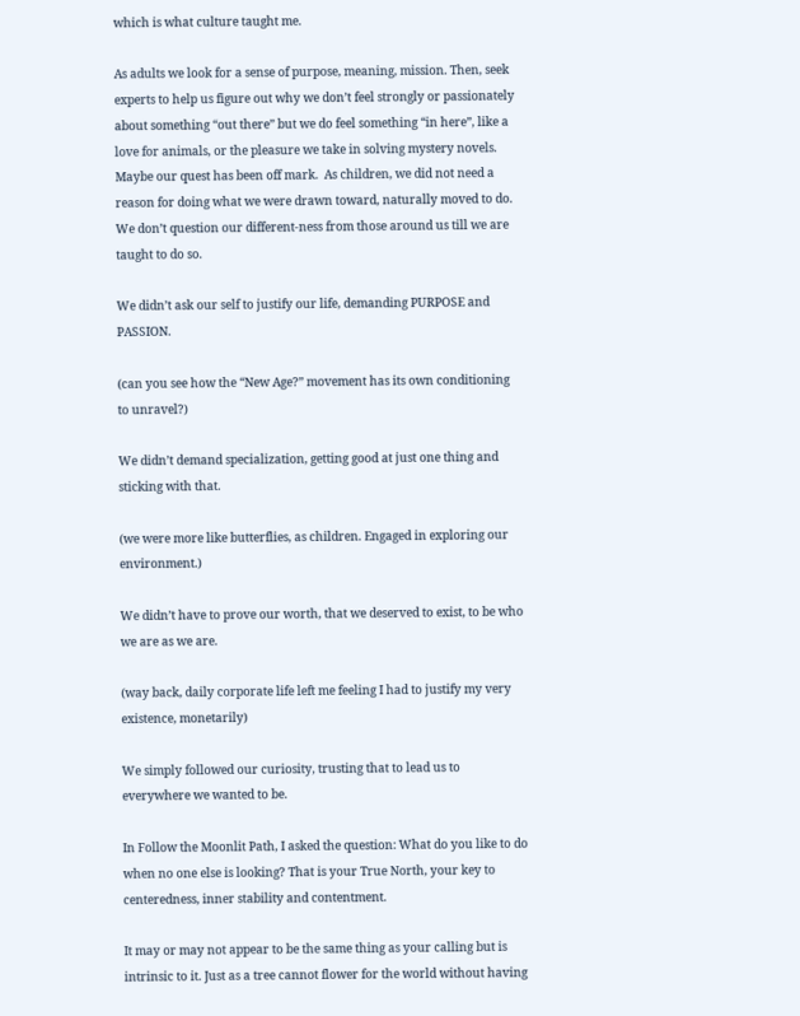which is what culture taught me.

As adults we look for a sense of purpose, meaning, mission. Then, seek experts to help us figure out why we don’t feel strongly or passionately about something “out there” but we do feel something “in here”, like a love for animals, or the pleasure we take in solving mystery novels.  Maybe our quest has been off mark.  As children, we did not need a reason for doing what we were drawn toward, naturally moved to do.  We don’t question our different-ness from those around us till we are taught to do so.

We didn’t ask our self to justify our life, demanding PURPOSE and PASSION.

(can you see how the “New Age?” movement has its own conditioning to unravel?)

We didn’t demand specialization, getting good at just one thing and sticking with that.

(we were more like butterflies, as children. Engaged in exploring our environment.)

We didn’t have to prove our worth, that we deserved to exist, to be who we are as we are.

(way back, daily corporate life left me feeling I had to justify my very existence, monetarily)

We simply followed our curiosity, trusting that to lead us to everywhere we wanted to be.

In Follow the Moonlit Path, I asked the question: What do you like to do when no one else is looking? That is your True North, your key to centeredness, inner stability and contentment.

It may or may not appear to be the same thing as your calling but is intrinsic to it. Just as a tree cannot flower for the world without having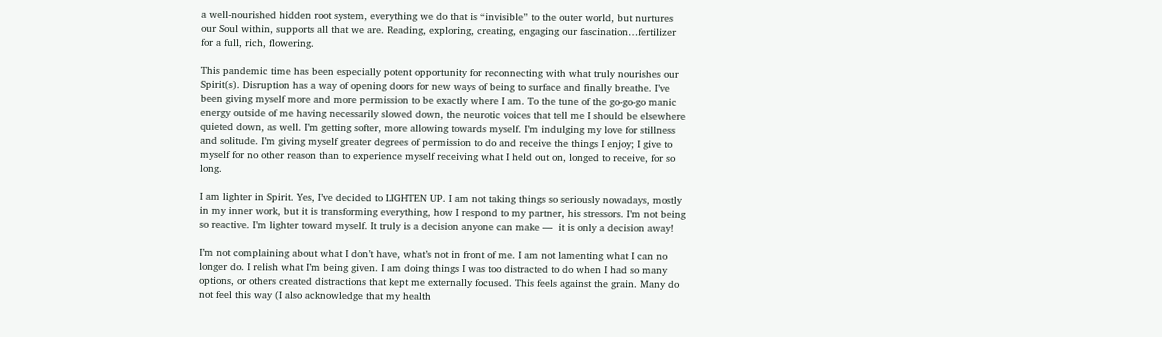a well-nourished hidden root system, everything we do that is “invisible” to the outer world, but nurtures our Soul within, supports all that we are. Reading, exploring, creating, engaging our fascination…fertilizer for a full, rich, flowering.

This pandemic time has been especially potent opportunity for reconnecting with what truly nourishes our Spirit(s). Disruption has a way of opening doors for new ways of being to surface and finally breathe. I’ve been giving myself more and more permission to be exactly where I am. To the tune of the go-go-go manic energy outside of me having necessarily slowed down, the neurotic voices that tell me I should be elsewhere quieted down, as well. I’m getting softer, more allowing towards myself. I’m indulging my love for stillness and solitude. I’m giving myself greater degrees of permission to do and receive the things I enjoy; I give to myself for no other reason than to experience myself receiving what I held out on, longed to receive, for so long.

I am lighter in Spirit. Yes, I’ve decided to LIGHTEN UP. I am not taking things so seriously nowadays, mostly in my inner work, but it is transforming everything, how I respond to my partner, his stressors. I’m not being so reactive. I’m lighter toward myself. It truly is a decision anyone can make —  it is only a decision away!

I’m not complaining about what I don’t have, what’s not in front of me. I am not lamenting what I can no longer do. I relish what I’m being given. I am doing things I was too distracted to do when I had so many options, or others created distractions that kept me externally focused. This feels against the grain. Many do not feel this way (I also acknowledge that my health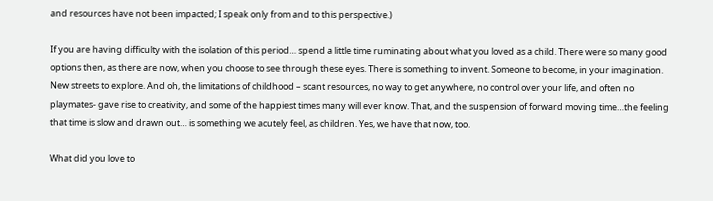and resources have not been impacted; I speak only from and to this perspective.)

If you are having difficulty with the isolation of this period… spend a little time ruminating about what you loved as a child. There were so many good options then, as there are now, when you choose to see through these eyes. There is something to invent. Someone to become, in your imagination. New streets to explore. And oh, the limitations of childhood – scant resources, no way to get anywhere, no control over your life, and often no playmates- gave rise to creativity, and some of the happiest times many will ever know. That, and the suspension of forward moving time…the feeling that time is slow and drawn out… is something we acutely feel, as children. Yes, we have that now, too.

What did you love to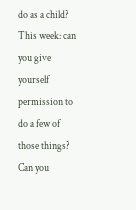do as a child? This week: can you give yourself permission to do a few of those things? Can you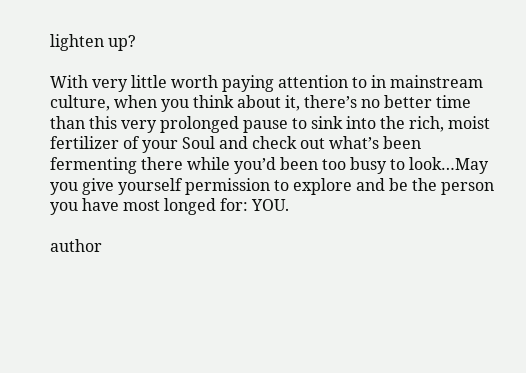lighten up?

With very little worth paying attention to in mainstream culture, when you think about it, there’s no better time than this very prolonged pause to sink into the rich, moist fertilizer of your Soul and check out what’s been fermenting there while you’d been too busy to look…May you give yourself permission to explore and be the person you have most longed for: YOU.

author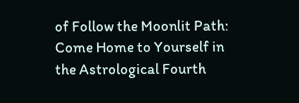of Follow the Moonlit Path: Come Home to Yourself in the Astrological Fourth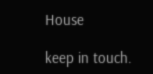House

keep in touch.